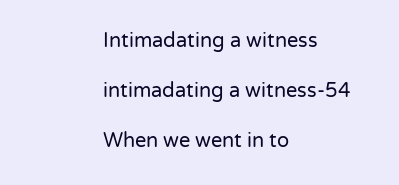Intimadating a witness

intimadating a witness-54

When we went in to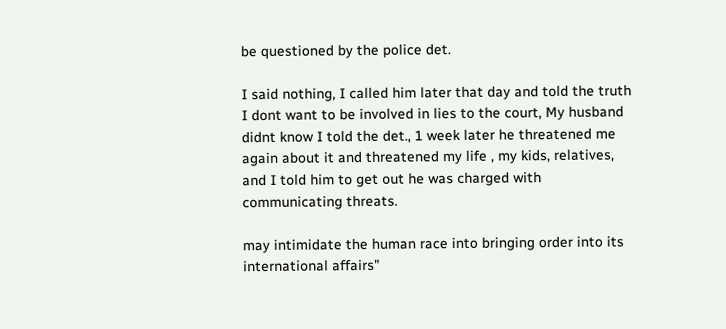be questioned by the police det.

I said nothing, I called him later that day and told the truth I dont want to be involved in lies to the court, My husband didnt know I told the det., 1 week later he threatened me again about it and threatened my life , my kids, relatives, and I told him to get out he was charged with communicating threats.

may intimidate the human race into bringing order into its international affairs"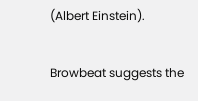(Albert Einstein).

Browbeat suggests the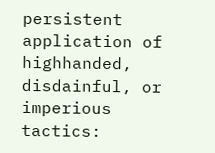persistent application of highhanded, disdainful, or imperious tactics: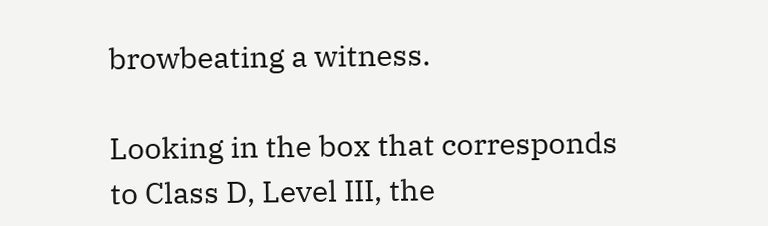browbeating a witness.

Looking in the box that corresponds to Class D, Level III, the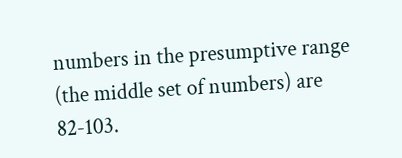numbers in the presumptive range (the middle set of numbers) are 82-103.